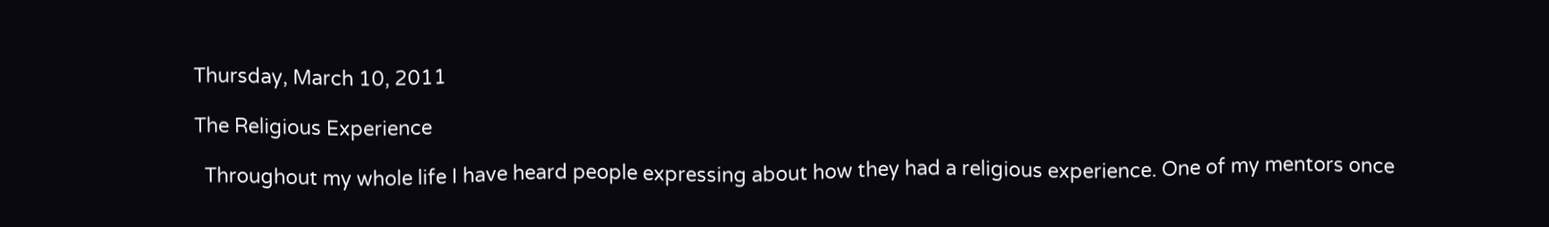Thursday, March 10, 2011

The Religious Experience

  Throughout my whole life I have heard people expressing about how they had a religious experience. One of my mentors once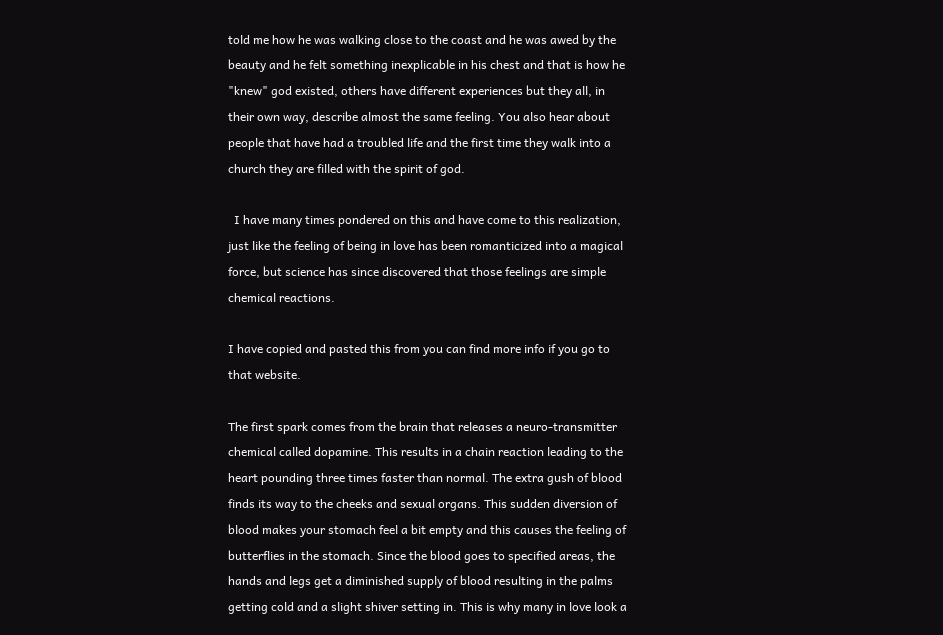told me how he was walking close to the coast and he was awed by the beauty and he felt something inexplicable in his chest and that is how he "knew" god existed, others have different experiences but they all, in their own way, describe almost the same feeling. You also hear about people that have had a troubled life and the first time they walk into a church they are filled with the spirit of god.

  I have many times pondered on this and have come to this realization, just like the feeling of being in love has been romanticized into a magical force, but science has since discovered that those feelings are simple chemical reactions.

I have copied and pasted this from you can find more info if you go to that website.

The first spark comes from the brain that releases a neuro-transmitter chemical called dopamine. This results in a chain reaction leading to the heart pounding three times faster than normal. The extra gush of blood finds its way to the cheeks and sexual organs. This sudden diversion of blood makes your stomach feel a bit empty and this causes the feeling of butterflies in the stomach. Since the blood goes to specified areas, the hands and legs get a diminished supply of blood resulting in the palms getting cold and a slight shiver setting in. This is why many in love look a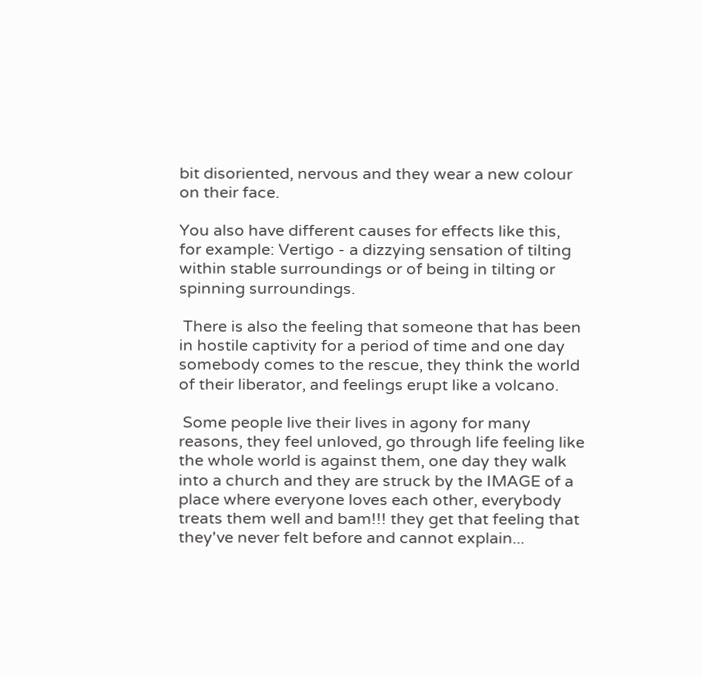bit disoriented, nervous and they wear a new colour on their face.

You also have different causes for effects like this, for example: Vertigo - a dizzying sensation of tilting within stable surroundings or of being in tilting or spinning surroundings.

 There is also the feeling that someone that has been in hostile captivity for a period of time and one day somebody comes to the rescue, they think the world of their liberator, and feelings erupt like a volcano.

 Some people live their lives in agony for many reasons, they feel unloved, go through life feeling like the whole world is against them, one day they walk into a church and they are struck by the IMAGE of a place where everyone loves each other, everybody treats them well and bam!!! they get that feeling that they've never felt before and cannot explain...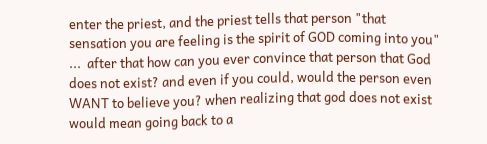enter the priest, and the priest tells that person "that sensation you are feeling is the spirit of GOD coming into you" ...  after that how can you ever convince that person that God does not exist? and even if you could, would the person even WANT to believe you? when realizing that god does not exist would mean going back to a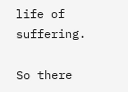life of suffering.

So there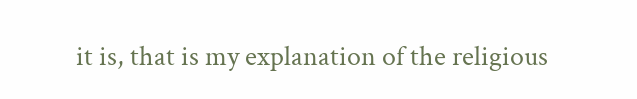it is, that is my explanation of the religious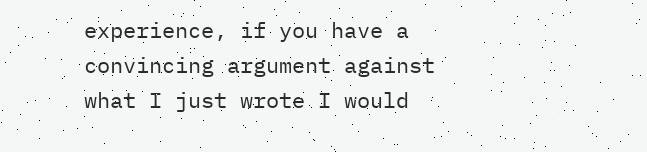experience, if you have a convincing argument against what I just wrote I would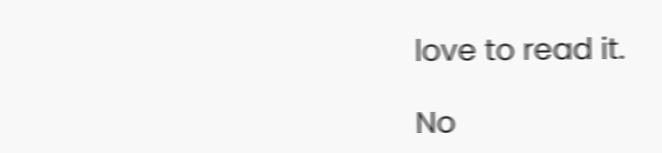love to read it.

No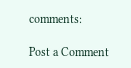comments:

Post a Comment